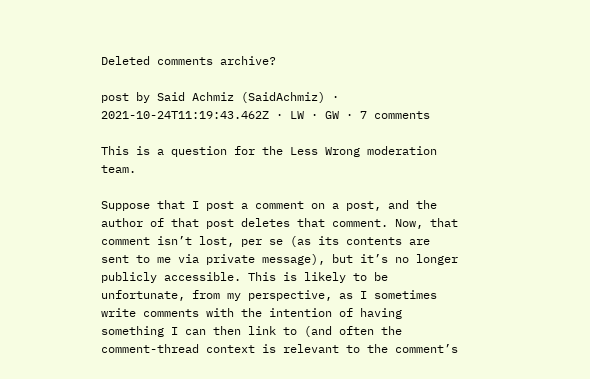Deleted comments archive?

post by Said Achmiz (SaidAchmiz) · 2021-10-24T11:19:43.462Z · LW · GW · 7 comments

This is a question for the Less Wrong moderation team.

Suppose that I post a comment on a post, and the author of that post deletes that comment. Now, that comment isn’t lost, per se (as its contents are sent to me via private message), but it’s no longer publicly accessible. This is likely to be unfortunate, from my perspective, as I sometimes write comments with the intention of having something I can then link to (and often the comment-thread context is relevant to the comment’s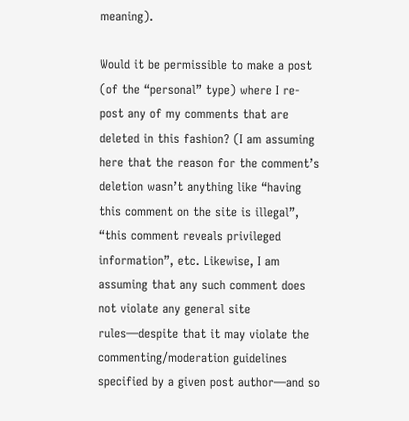meaning).

Would it be permissible to make a post (of the “personal” type) where I re-post any of my comments that are deleted in this fashion? (I am assuming here that the reason for the comment’s deletion wasn’t anything like “having this comment on the site is illegal”, “this comment reveals privileged information”, etc. Likewise, I am assuming that any such comment does not violate any general site rules—despite that it may violate the commenting/moderation guidelines specified by a given post author—and so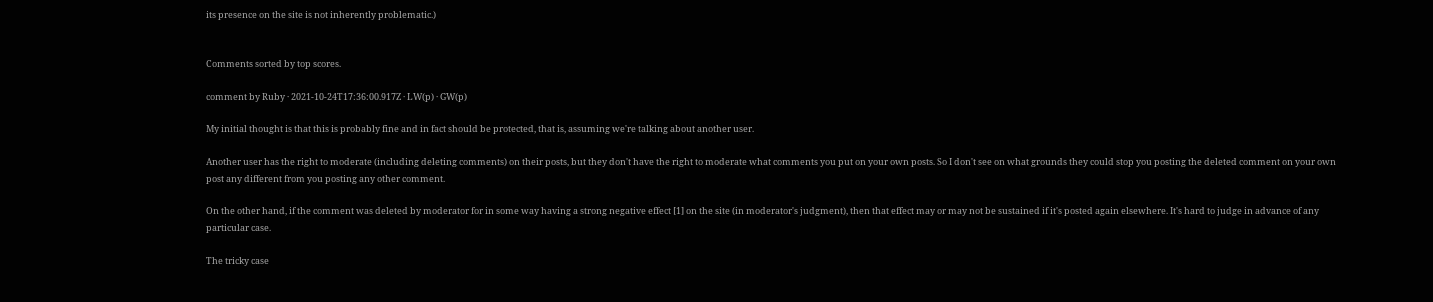its presence on the site is not inherently problematic.)


Comments sorted by top scores.

comment by Ruby · 2021-10-24T17:36:00.917Z · LW(p) · GW(p)

My initial thought is that this is probably fine and in fact should be protected, that is, assuming we're talking about another user.

Another user has the right to moderate (including deleting comments) on their posts, but they don't have the right to moderate what comments you put on your own posts. So I don't see on what grounds they could stop you posting the deleted comment on your own post any different from you posting any other comment.

On the other hand, if the comment was deleted by moderator for in some way having a strong negative effect [1] on the site (in moderator's judgment), then that effect may or may not be sustained if it's posted again elsewhere. It's hard to judge in advance of any particular case.

The tricky case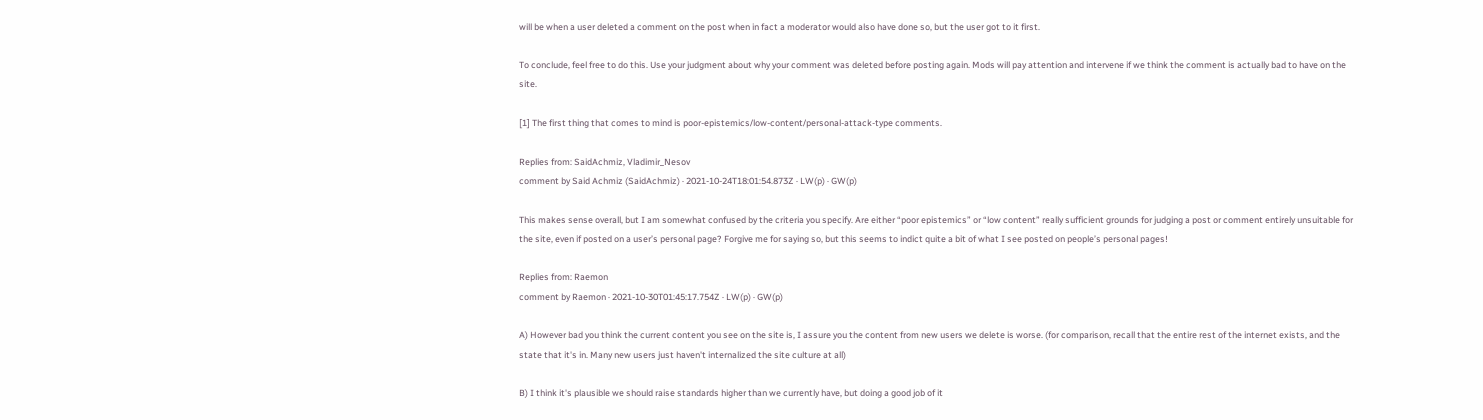will be when a user deleted a comment on the post when in fact a moderator would also have done so, but the user got to it first.

To conclude, feel free to do this. Use your judgment about why your comment was deleted before posting again. Mods will pay attention and intervene if we think the comment is actually bad to have on the site.

[1] The first thing that comes to mind is poor-epistemics/low-content/personal-attack-type comments.

Replies from: SaidAchmiz, Vladimir_Nesov
comment by Said Achmiz (SaidAchmiz) · 2021-10-24T18:01:54.873Z · LW(p) · GW(p)

This makes sense overall, but I am somewhat confused by the criteria you specify. Are either “poor epistemics” or “low content” really sufficient grounds for judging a post or comment entirely unsuitable for the site, even if posted on a user’s personal page? Forgive me for saying so, but this seems to indict quite a bit of what I see posted on people’s personal pages!

Replies from: Raemon
comment by Raemon · 2021-10-30T01:45:17.754Z · LW(p) · GW(p)

A) However bad you think the current content you see on the site is, I assure you the content from new users we delete is worse. (for comparison, recall that the entire rest of the internet exists, and the state that it's in. Many new users just haven't internalized the site culture at all)

B) I think it's plausible we should raise standards higher than we currently have, but doing a good job of it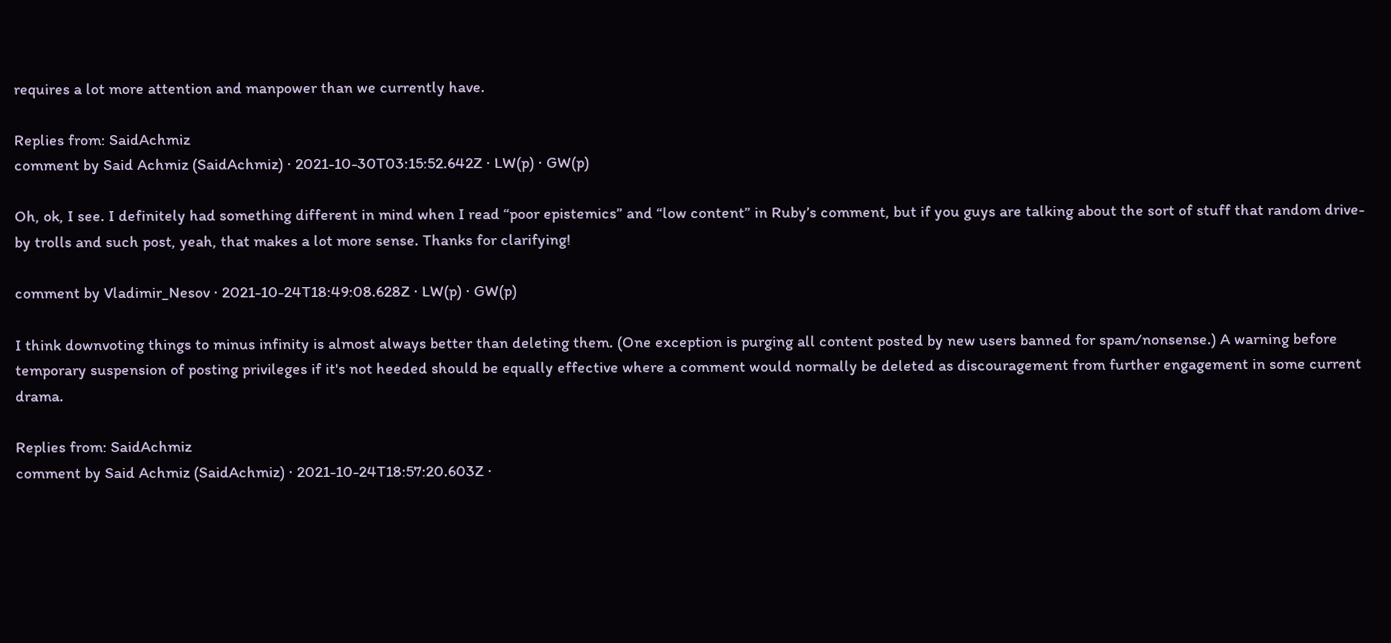requires a lot more attention and manpower than we currently have.

Replies from: SaidAchmiz
comment by Said Achmiz (SaidAchmiz) · 2021-10-30T03:15:52.642Z · LW(p) · GW(p)

Oh, ok, I see. I definitely had something different in mind when I read “poor epistemics” and “low content” in Ruby’s comment, but if you guys are talking about the sort of stuff that random drive-by trolls and such post, yeah, that makes a lot more sense. Thanks for clarifying!

comment by Vladimir_Nesov · 2021-10-24T18:49:08.628Z · LW(p) · GW(p)

I think downvoting things to minus infinity is almost always better than deleting them. (One exception is purging all content posted by new users banned for spam/nonsense.) A warning before temporary suspension of posting privileges if it's not heeded should be equally effective where a comment would normally be deleted as discouragement from further engagement in some current drama.

Replies from: SaidAchmiz
comment by Said Achmiz (SaidAchmiz) · 2021-10-24T18:57:20.603Z ·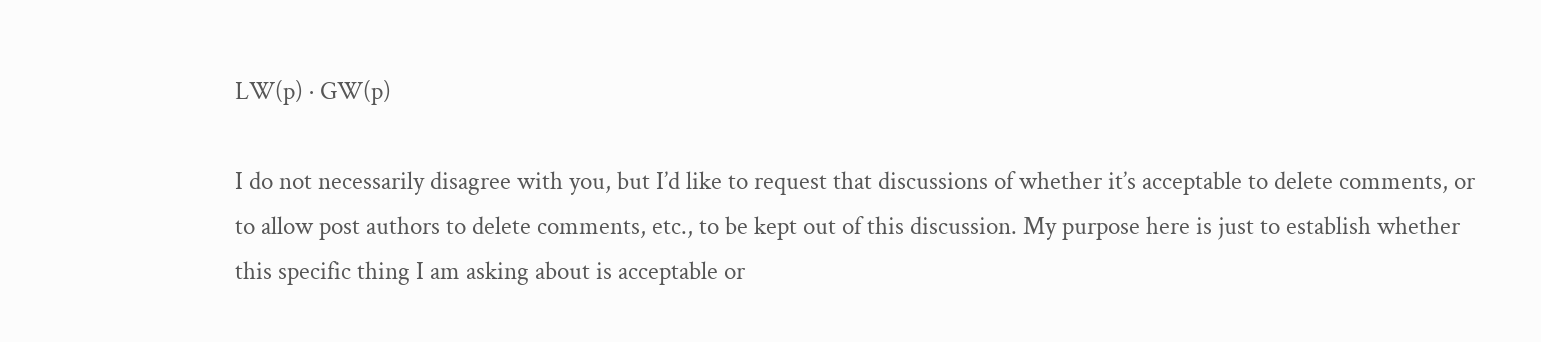LW(p) · GW(p)

I do not necessarily disagree with you, but I’d like to request that discussions of whether it’s acceptable to delete comments, or to allow post authors to delete comments, etc., to be kept out of this discussion. My purpose here is just to establish whether this specific thing I am asking about is acceptable or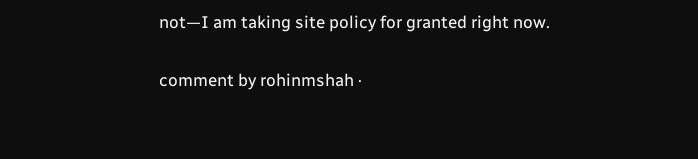not—I am taking site policy for granted right now.

comment by rohinmshah ·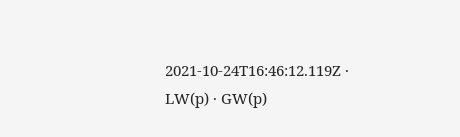2021-10-24T16:46:12.119Z · LW(p) · GW(p)